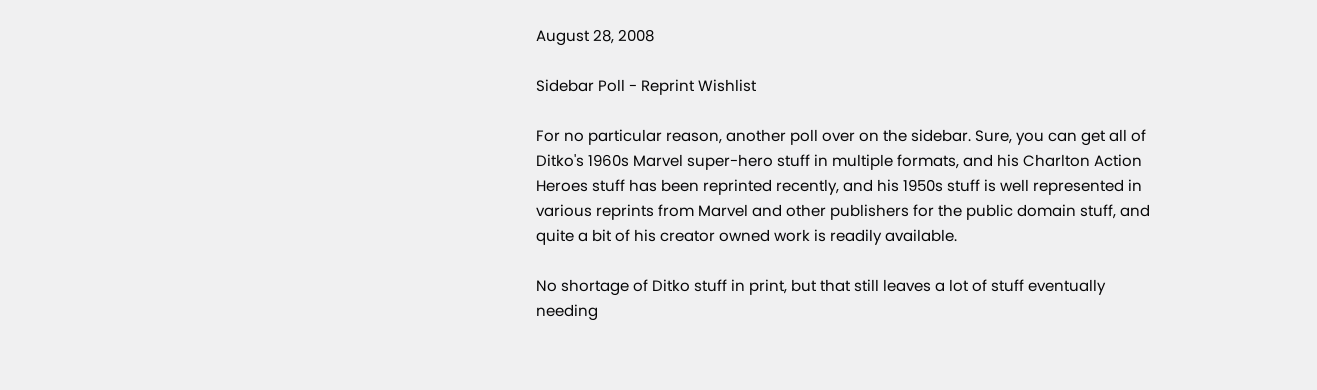August 28, 2008

Sidebar Poll - Reprint Wishlist

For no particular reason, another poll over on the sidebar. Sure, you can get all of Ditko's 1960s Marvel super-hero stuff in multiple formats, and his Charlton Action Heroes stuff has been reprinted recently, and his 1950s stuff is well represented in various reprints from Marvel and other publishers for the public domain stuff, and quite a bit of his creator owned work is readily available.

No shortage of Ditko stuff in print, but that still leaves a lot of stuff eventually needing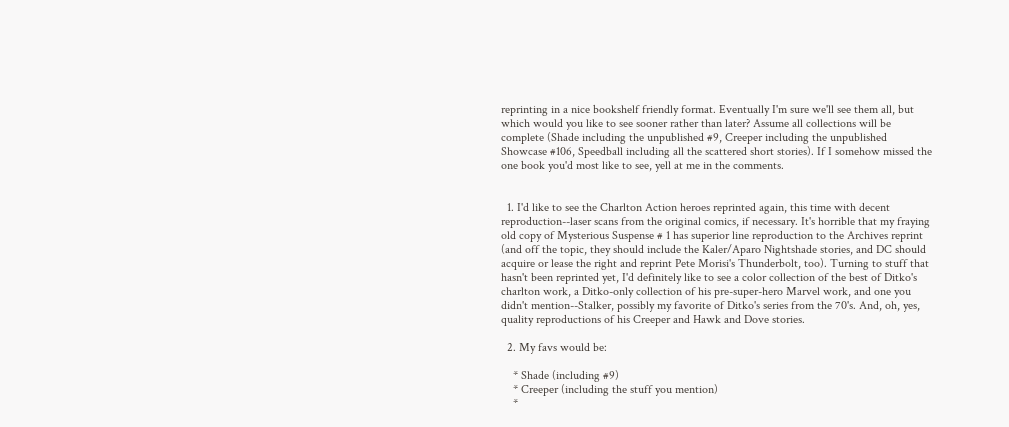reprinting in a nice bookshelf friendly format. Eventually I'm sure we'll see them all, but which would you like to see sooner rather than later? Assume all collections will be complete (Shade including the unpublished #9, Creeper including the unpublished Showcase #106, Speedball including all the scattered short stories). If I somehow missed the one book you'd most like to see, yell at me in the comments.


  1. I'd like to see the Charlton Action heroes reprinted again, this time with decent reproduction--laser scans from the original comics, if necessary. It's horrible that my fraying old copy of Mysterious Suspense # 1 has superior line reproduction to the Archives reprint (and off the topic, they should include the Kaler/Aparo Nightshade stories, and DC should acquire or lease the right and reprint Pete Morisi's Thunderbolt, too). Turning to stuff that hasn't been reprinted yet, I'd definitely like to see a color collection of the best of Ditko's charlton work, a Ditko-only collection of his pre-super-hero Marvel work, and one you didn't mention--Stalker, possibly my favorite of Ditko's series from the 70's. And, oh, yes, quality reproductions of his Creeper and Hawk and Dove stories.

  2. My favs would be:

    * Shade (including #9)
    * Creeper (including the stuff you mention)
    *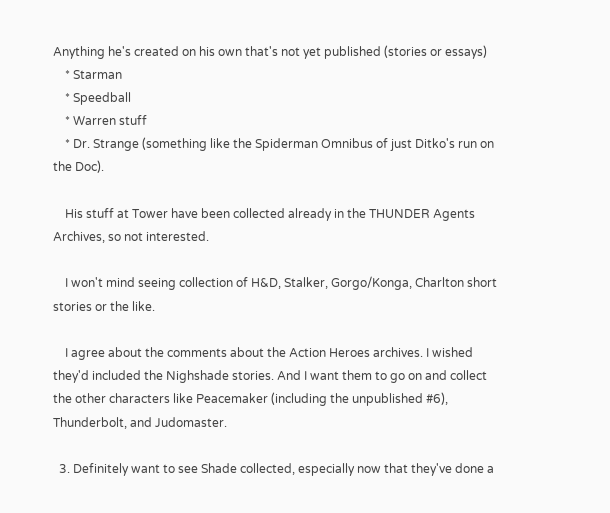Anything he's created on his own that's not yet published (stories or essays)
    * Starman
    * Speedball
    * Warren stuff
    * Dr. Strange (something like the Spiderman Omnibus of just Ditko's run on the Doc).

    His stuff at Tower have been collected already in the THUNDER Agents Archives, so not interested.

    I won't mind seeing collection of H&D, Stalker, Gorgo/Konga, Charlton short stories or the like.

    I agree about the comments about the Action Heroes archives. I wished they'd included the Nighshade stories. And I want them to go on and collect the other characters like Peacemaker (including the unpublished #6), Thunderbolt, and Judomaster.

  3. Definitely want to see Shade collected, especially now that they've done a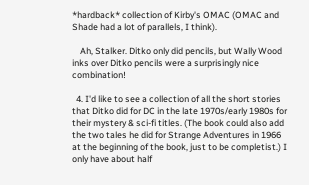*hardback* collection of Kirby's OMAC (OMAC and Shade had a lot of parallels, I think).

    Ah, Stalker. Ditko only did pencils, but Wally Wood inks over Ditko pencils were a surprisingly nice combination!

  4. I'd like to see a collection of all the short stories that Ditko did for DC in the late 1970s/early 1980s for their mystery & sci-fi titles. (The book could also add the two tales he did for Strange Adventures in 1966 at the beginning of the book, just to be completist.) I only have about half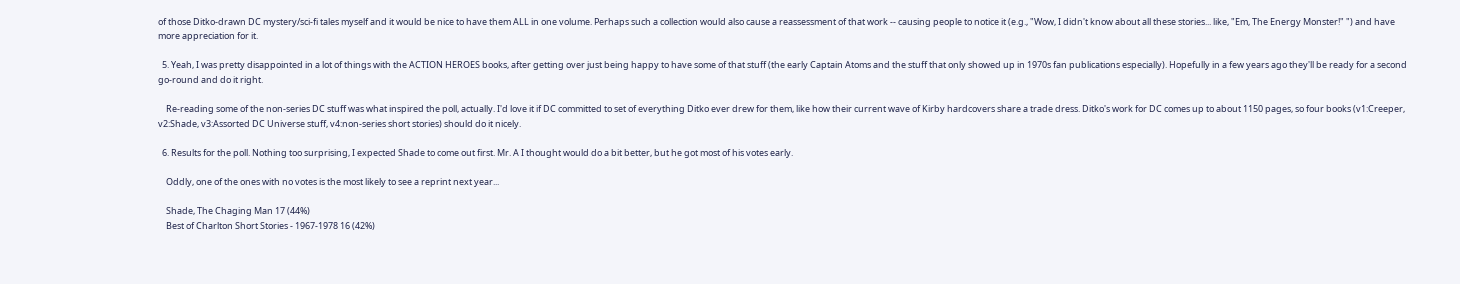of those Ditko-drawn DC mystery/sci-fi tales myself and it would be nice to have them ALL in one volume. Perhaps such a collection would also cause a reassessment of that work -- causing people to notice it (e.g., "Wow, I didn't know about all these stories... like, "Em, The Energy Monster!" ") and have more appreciation for it.

  5. Yeah, I was pretty disappointed in a lot of things with the ACTION HEROES books, after getting over just being happy to have some of that stuff (the early Captain Atoms and the stuff that only showed up in 1970s fan publications especially). Hopefully in a few years ago they'll be ready for a second go-round and do it right.

    Re-reading some of the non-series DC stuff was what inspired the poll, actually. I'd love it if DC committed to set of everything Ditko ever drew for them, like how their current wave of Kirby hardcovers share a trade dress. Ditko's work for DC comes up to about 1150 pages, so four books (v1:Creeper, v2:Shade, v3:Assorted DC Universe stuff, v4:non-series short stories) should do it nicely.

  6. Results for the poll. Nothing too surprising, I expected Shade to come out first. Mr. A I thought would do a bit better, but he got most of his votes early.

    Oddly, one of the ones with no votes is the most likely to see a reprint next year...

    Shade, The Chaging Man 17 (44%)
    Best of Charlton Short Stories - 1967-1978 16 (42%)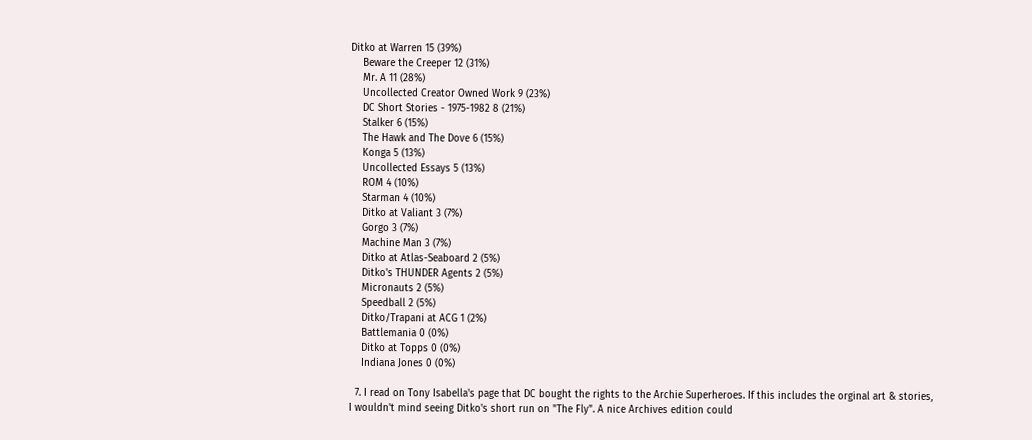Ditko at Warren 15 (39%)
    Beware the Creeper 12 (31%)
    Mr. A 11 (28%)
    Uncollected Creator Owned Work 9 (23%)
    DC Short Stories - 1975-1982 8 (21%)
    Stalker 6 (15%)
    The Hawk and The Dove 6 (15%)
    Konga 5 (13%)
    Uncollected Essays 5 (13%)
    ROM 4 (10%)
    Starman 4 (10%)
    Ditko at Valiant 3 (7%)
    Gorgo 3 (7%)
    Machine Man 3 (7%)
    Ditko at Atlas-Seaboard 2 (5%)
    Ditko's THUNDER Agents 2 (5%)
    Micronauts 2 (5%)
    Speedball 2 (5%)
    Ditko/Trapani at ACG 1 (2%)
    Battlemania 0 (0%)
    Ditko at Topps 0 (0%)
    Indiana Jones 0 (0%)

  7. I read on Tony Isabella's page that DC bought the rights to the Archie Superheroes. If this includes the orginal art & stories, I wouldn't mind seeing Ditko's short run on "The Fly". A nice Archives edition could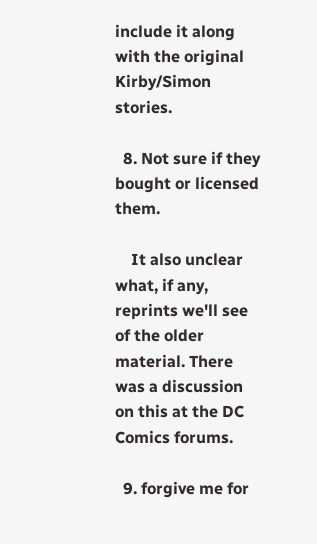include it along with the original Kirby/Simon stories.

  8. Not sure if they bought or licensed them.

    It also unclear what, if any, reprints we'll see of the older material. There was a discussion on this at the DC Comics forums.

  9. forgive me for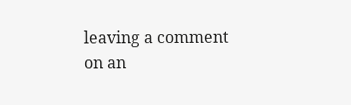leaving a comment on an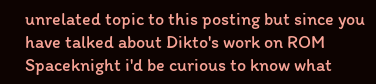unrelated topic to this posting but since you have talked about Dikto's work on ROM Spaceknight i'd be curious to know what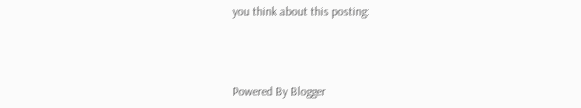you think about this posting:



Powered By Blogger